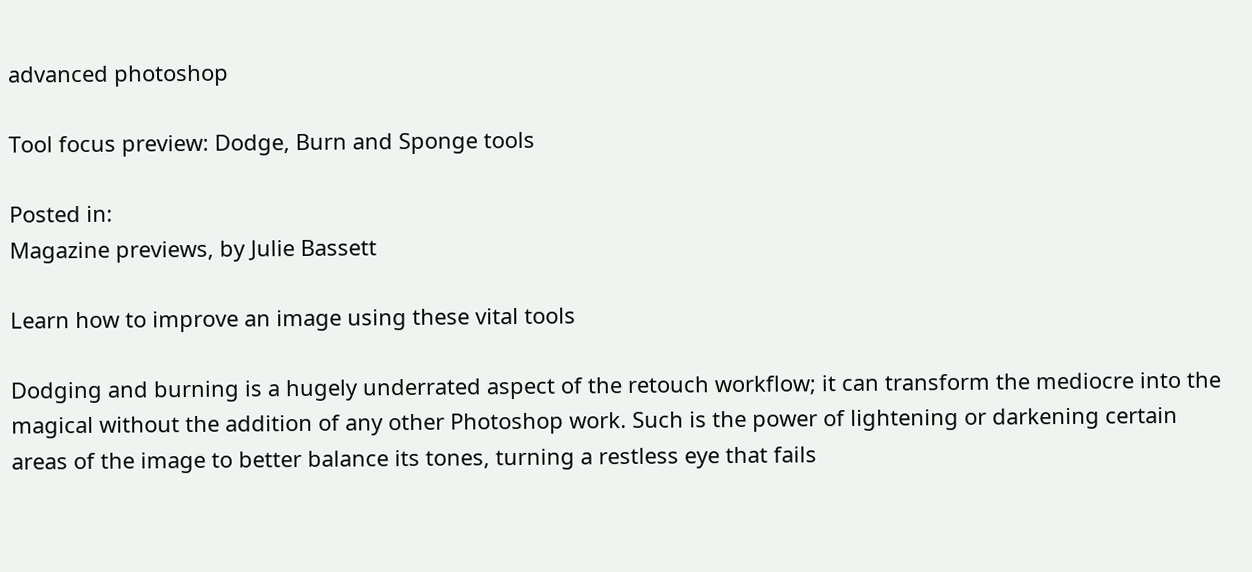advanced photoshop

Tool focus preview: Dodge, Burn and Sponge tools

Posted in:
Magazine previews, by Julie Bassett

Learn how to improve an image using these vital tools

Dodging and burning is a hugely underrated aspect of the retouch workflow; it can transform the mediocre into the magical without the addition of any other Photoshop work. Such is the power of lightening or darkening certain areas of the image to better balance its tones, turning a restless eye that fails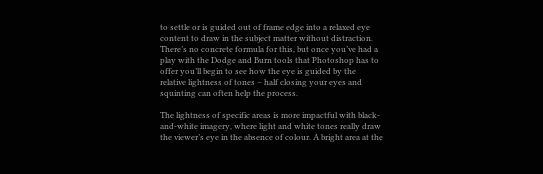to settle or is guided out of frame edge into a relaxed eye content to draw in the subject matter without distraction. There’s no concrete formula for this, but once you’ve had a play with the Dodge and Burn tools that Photoshop has to offer you’ll begin to see how the eye is guided by the relative lightness of tones – half closing your eyes and squinting can often help the process.

The lightness of specific areas is more impactful with black-and-white imagery, where light and white tones really draw the viewer’s eye in the absence of colour. A bright area at the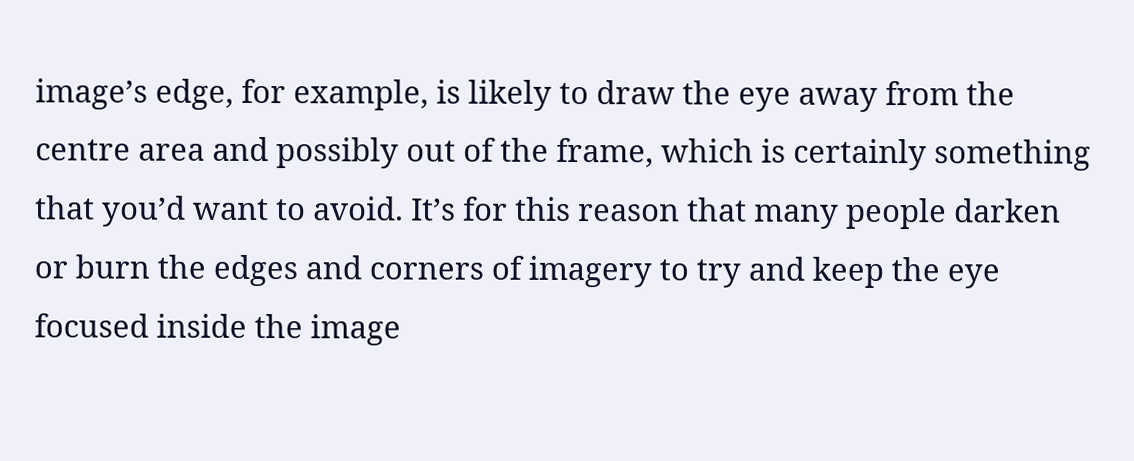image’s edge, for example, is likely to draw the eye away from the centre area and possibly out of the frame, which is certainly something that you’d want to avoid. It’s for this reason that many people darken or burn the edges and corners of imagery to try and keep the eye focused inside the image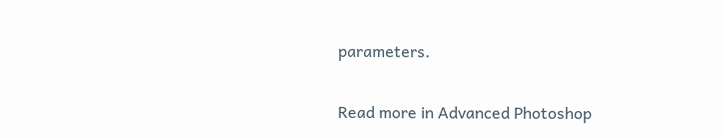parameters.

Read more in Advanced Photoshop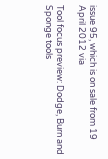issue 95, which is on sale from 19 April 2012 via

Tool focus preview: Dodge, Burn and Sponge tools